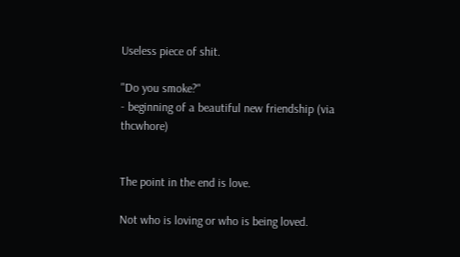Useless piece of shit.

"Do you smoke?"
- beginning of a beautiful new friendship (via thcwhore)


The point in the end is love.

Not who is loving or who is being loved.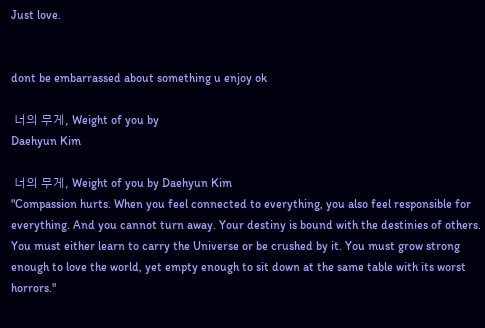Just love.


dont be embarrassed about something u enjoy ok

 너의 무게, Weight of you by
Daehyun Kim

 너의 무게, Weight of you by Daehyun Kim
"Compassion hurts. When you feel connected to everything, you also feel responsible for everything. And you cannot turn away. Your destiny is bound with the destinies of others. You must either learn to carry the Universe or be crushed by it. You must grow strong enough to love the world, yet empty enough to sit down at the same table with its worst horrors."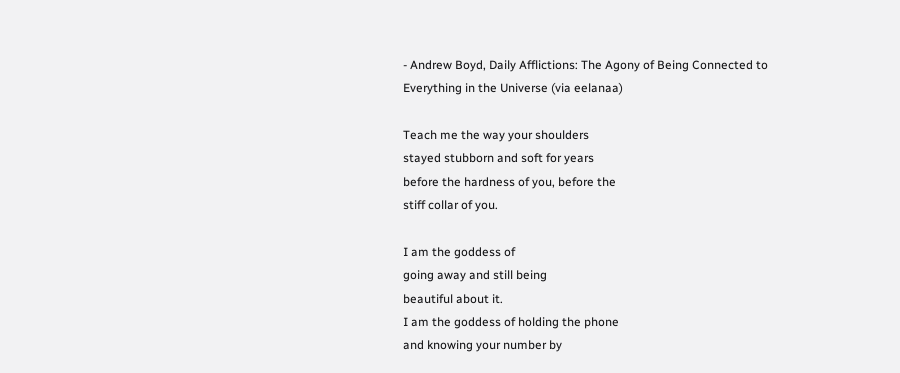- Andrew Boyd, Daily Afflictions: The Agony of Being Connected to Everything in the Universe (via eelanaa)

Teach me the way your shoulders
stayed stubborn and soft for years
before the hardness of you, before the
stiff collar of you.

I am the goddess of
going away and still being
beautiful about it.
I am the goddess of holding the phone
and knowing your number by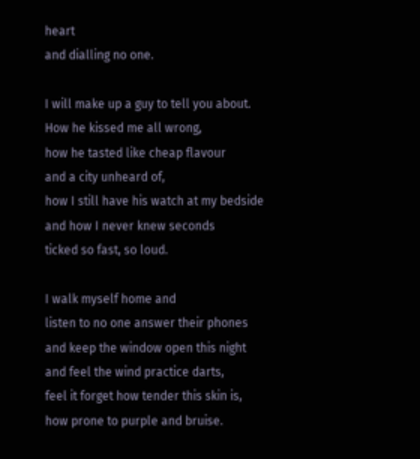heart
and dialling no one.

I will make up a guy to tell you about.
How he kissed me all wrong,
how he tasted like cheap flavour
and a city unheard of,
how I still have his watch at my bedside
and how I never knew seconds
ticked so fast, so loud.

I walk myself home and
listen to no one answer their phones
and keep the window open this night
and feel the wind practice darts,
feel it forget how tender this skin is,
how prone to purple and bruise.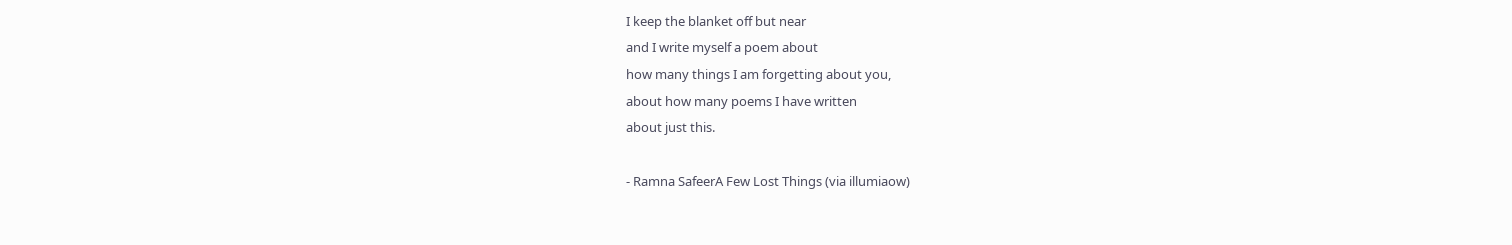I keep the blanket off but near
and I write myself a poem about
how many things I am forgetting about you,
about how many poems I have written
about just this.

- Ramna SafeerA Few Lost Things (via illumiaow)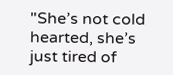"She’s not cold hearted, she’s just tired of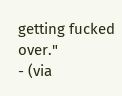getting fucked over."
- (via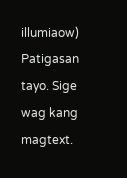illumiaow)
Patigasan tayo. Sige wag kang magtext.